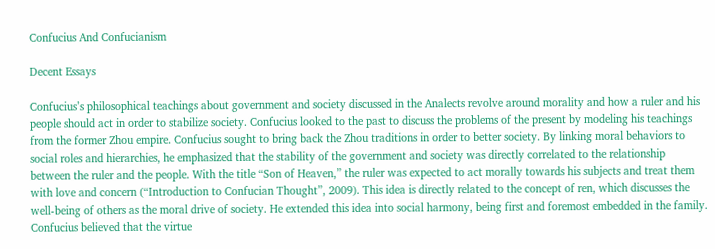Confucius And Confucianism

Decent Essays

Confucius’s philosophical teachings about government and society discussed in the Analects revolve around morality and how a ruler and his people should act in order to stabilize society. Confucius looked to the past to discuss the problems of the present by modeling his teachings from the former Zhou empire. Confucius sought to bring back the Zhou traditions in order to better society. By linking moral behaviors to social roles and hierarchies, he emphasized that the stability of the government and society was directly correlated to the relationship between the ruler and the people. With the title “Son of Heaven,” the ruler was expected to act morally towards his subjects and treat them with love and concern (“Introduction to Confucian Thought”, 2009). This idea is directly related to the concept of ren, which discusses the well-being of others as the moral drive of society. He extended this idea into social harmony, being first and foremost embedded in the family. Confucius believed that the virtue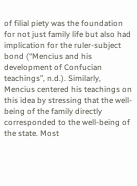of filial piety was the foundation for not just family life but also had implication for the ruler-subject bond (“Mencius and his development of Confucian teachings”, n.d.). Similarly, Mencius centered his teachings on this idea by stressing that the well-being of the family directly corresponded to the well-being of the state. Most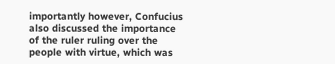importantly however, Confucius also discussed the importance of the ruler ruling over the people with virtue, which was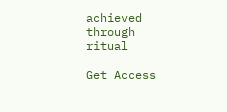achieved through ritual

Get Access